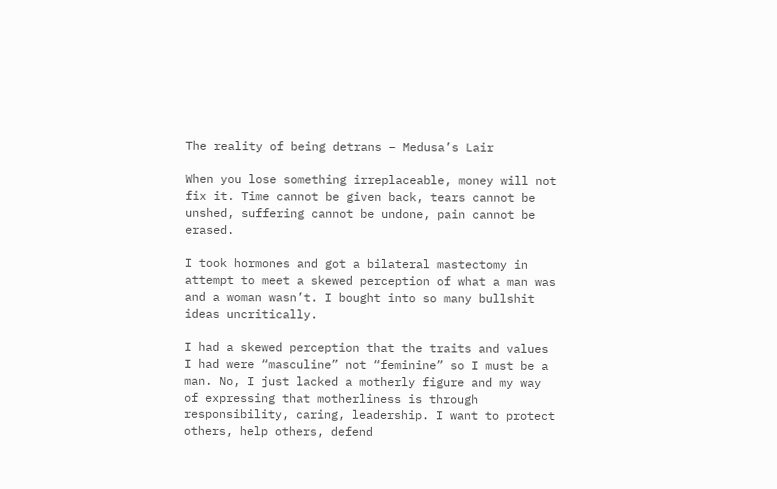The reality of being detrans – Medusa’s Lair

When you lose something irreplaceable, money will not fix it. Time cannot be given back, tears cannot be unshed, suffering cannot be undone, pain cannot be erased.

I took hormones and got a bilateral mastectomy in attempt to meet a skewed perception of what a man was and a woman wasn’t. I bought into so many bullshit ideas uncritically.

I had a skewed perception that the traits and values I had were “masculine” not “feminine” so I must be a man. No, I just lacked a motherly figure and my way of expressing that motherliness is through responsibility, caring, leadership. I want to protect others, help others, defend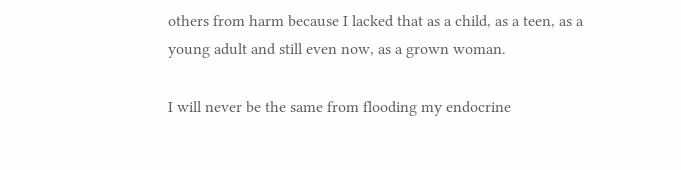others from harm because I lacked that as a child, as a teen, as a young adult and still even now, as a grown woman.

I will never be the same from flooding my endocrine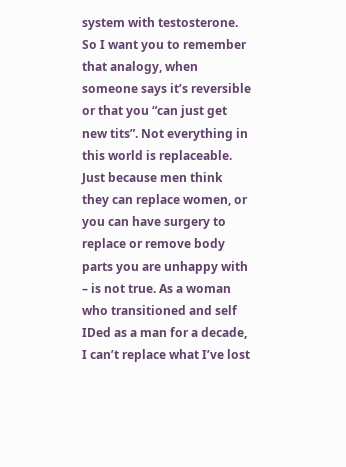system with testosterone. So I want you to remember that analogy, when someone says it’s reversible or that you “can just get new tits”. Not everything in this world is replaceable. Just because men think they can replace women, or you can have surgery to replace or remove body parts you are unhappy with – is not true. As a woman who transitioned and self IDed as a man for a decade, I can’t replace what I’ve lost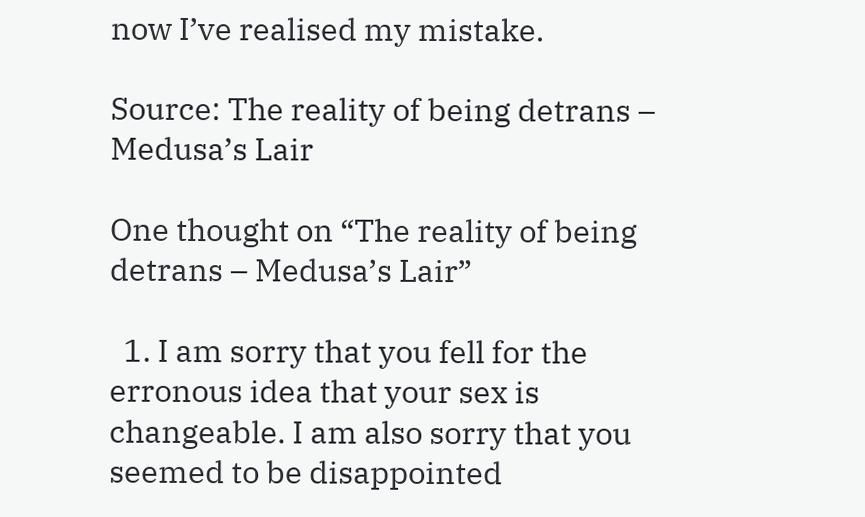now I’ve realised my mistake.

Source: The reality of being detrans – Medusa’s Lair

One thought on “The reality of being detrans – Medusa’s Lair”

  1. I am sorry that you fell for the erronous idea that your sex is changeable. I am also sorry that you seemed to be disappointed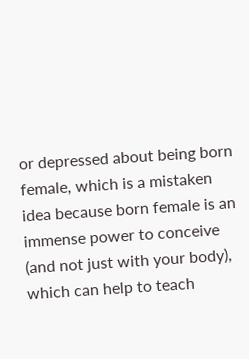or depressed about being born female, which is a mistaken idea because born female is an immense power to conceive (and not just with your body), which can help to teach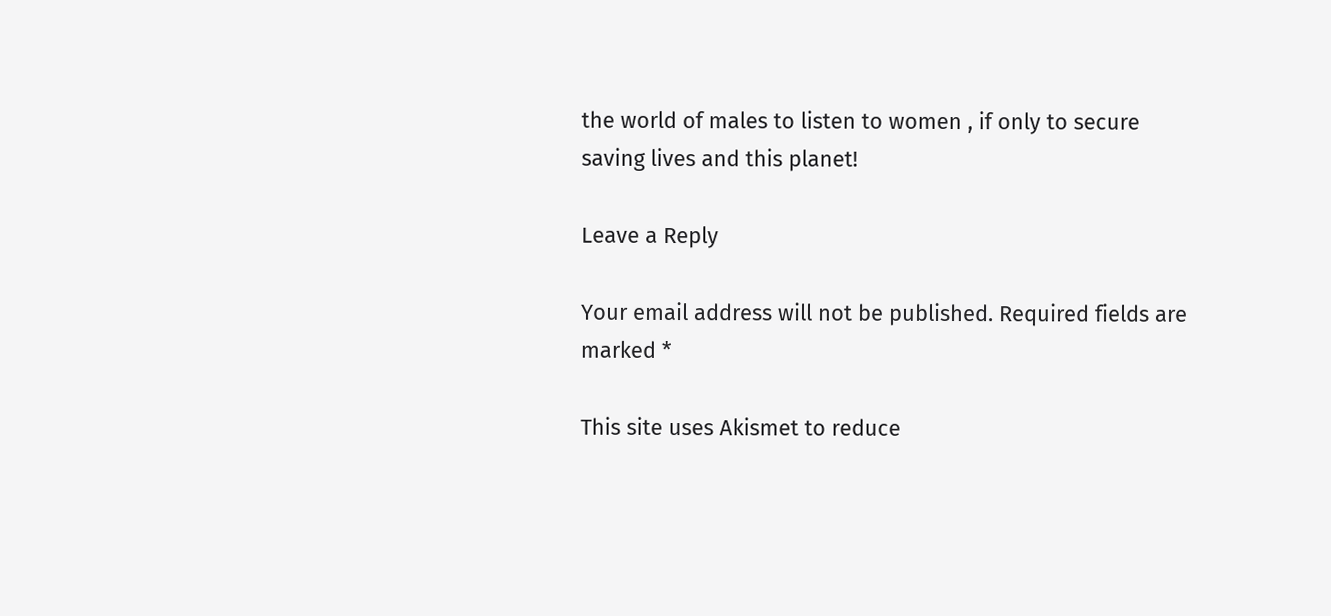the world of males to listen to women , if only to secure saving lives and this planet!

Leave a Reply

Your email address will not be published. Required fields are marked *

This site uses Akismet to reduce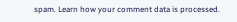spam. Learn how your comment data is processed.